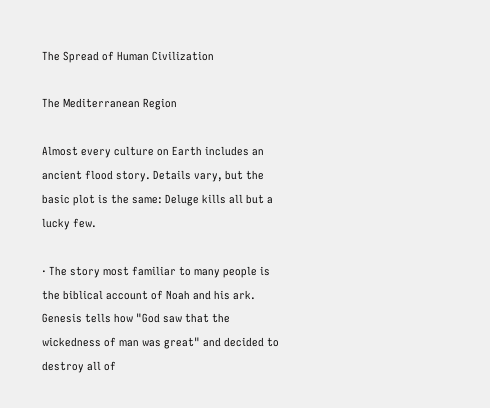The Spread of Human Civilization

The Mediterranean Region

Almost every culture on Earth includes an ancient flood story. Details vary, but the basic plot is the same: Deluge kills all but a lucky few.

· The story most familiar to many people is the biblical account of Noah and his ark. Genesis tells how "God saw that the wickedness of man was great" and decided to destroy all of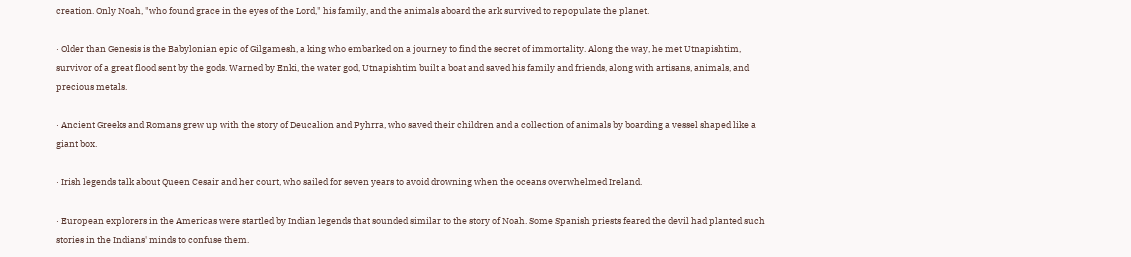creation. Only Noah, "who found grace in the eyes of the Lord," his family, and the animals aboard the ark survived to repopulate the planet.

· Older than Genesis is the Babylonian epic of Gilgamesh, a king who embarked on a journey to find the secret of immortality. Along the way, he met Utnapishtim, survivor of a great flood sent by the gods. Warned by Enki, the water god, Utnapishtim built a boat and saved his family and friends, along with artisans, animals, and precious metals.

· Ancient Greeks and Romans grew up with the story of Deucalion and Pyhrra, who saved their children and a collection of animals by boarding a vessel shaped like a giant box.

· Irish legends talk about Queen Cesair and her court, who sailed for seven years to avoid drowning when the oceans overwhelmed Ireland.

· European explorers in the Americas were startled by Indian legends that sounded similar to the story of Noah. Some Spanish priests feared the devil had planted such stories in the Indians' minds to confuse them.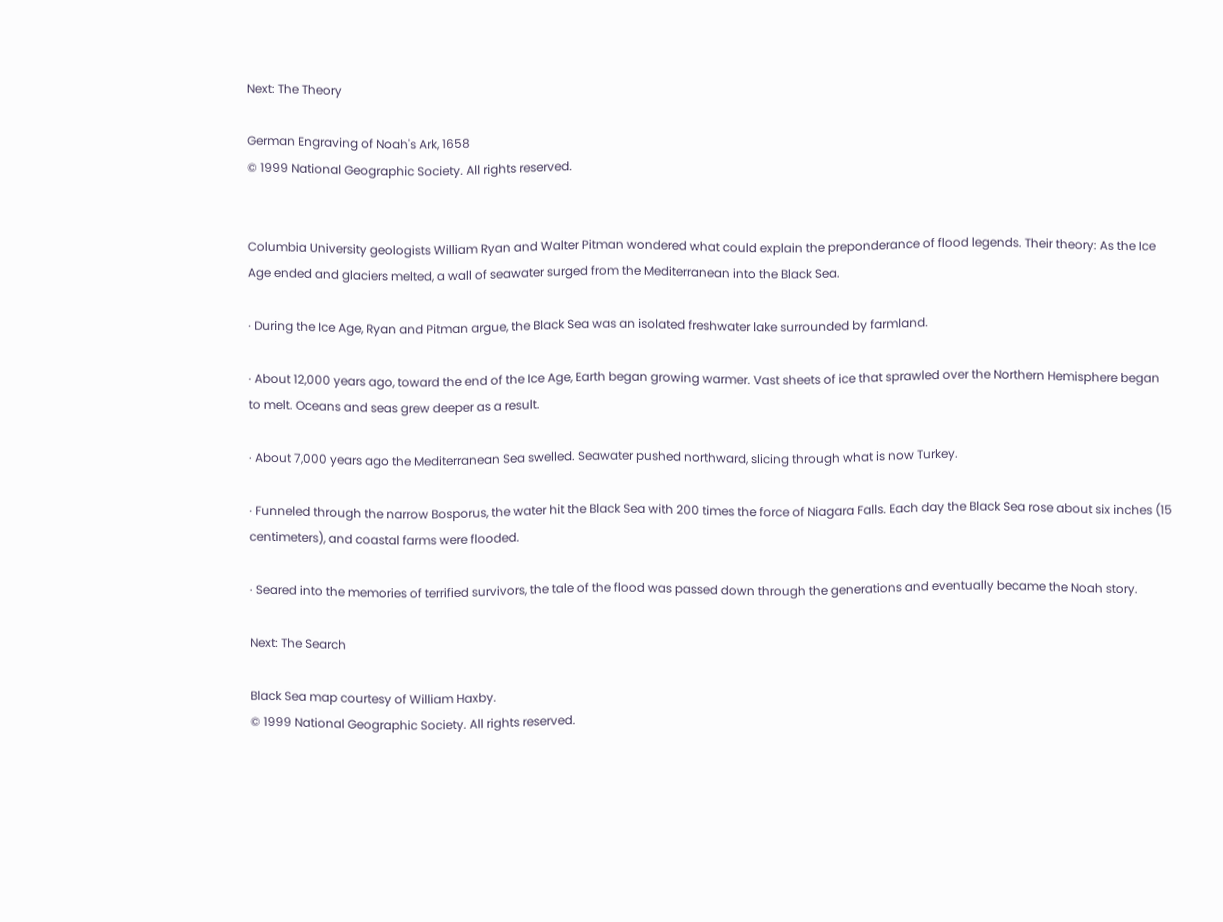Next: The Theory

German Engraving of Noah's Ark, 1658
© 1999 National Geographic Society. All rights reserved.


Columbia University geologists William Ryan and Walter Pitman wondered what could explain the preponderance of flood legends. Their theory: As the Ice Age ended and glaciers melted, a wall of seawater surged from the Mediterranean into the Black Sea.

· During the Ice Age, Ryan and Pitman argue, the Black Sea was an isolated freshwater lake surrounded by farmland.

· About 12,000 years ago, toward the end of the Ice Age, Earth began growing warmer. Vast sheets of ice that sprawled over the Northern Hemisphere began to melt. Oceans and seas grew deeper as a result.

· About 7,000 years ago the Mediterranean Sea swelled. Seawater pushed northward, slicing through what is now Turkey.

· Funneled through the narrow Bosporus, the water hit the Black Sea with 200 times the force of Niagara Falls. Each day the Black Sea rose about six inches (15 centimeters), and coastal farms were flooded.

· Seared into the memories of terrified survivors, the tale of the flood was passed down through the generations and eventually became the Noah story.

Next: The Search

Black Sea map courtesy of William Haxby.
© 1999 National Geographic Society. All rights reserved.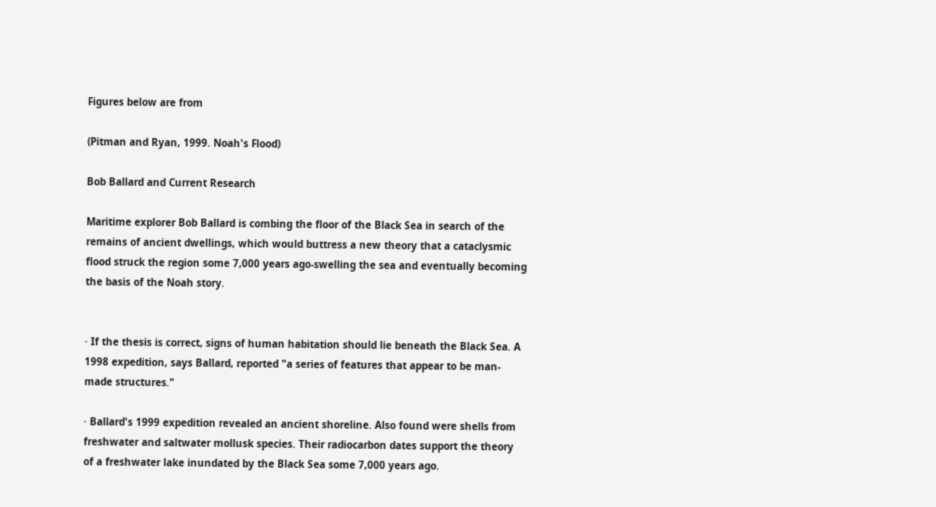Figures below are from

(Pitman and Ryan, 1999. Noah's Flood)

Bob Ballard and Current Research

Maritime explorer Bob Ballard is combing the floor of the Black Sea in search of the remains of ancient dwellings, which would buttress a new theory that a cataclysmic flood struck the region some 7,000 years ago-swelling the sea and eventually becoming the basis of the Noah story.


· If the thesis is correct, signs of human habitation should lie beneath the Black Sea. A 1998 expedition, says Ballard, reported "a series of features that appear to be man-made structures."

· Ballard's 1999 expedition revealed an ancient shoreline. Also found were shells from freshwater and saltwater mollusk species. Their radiocarbon dates support the theory of a freshwater lake inundated by the Black Sea some 7,000 years ago.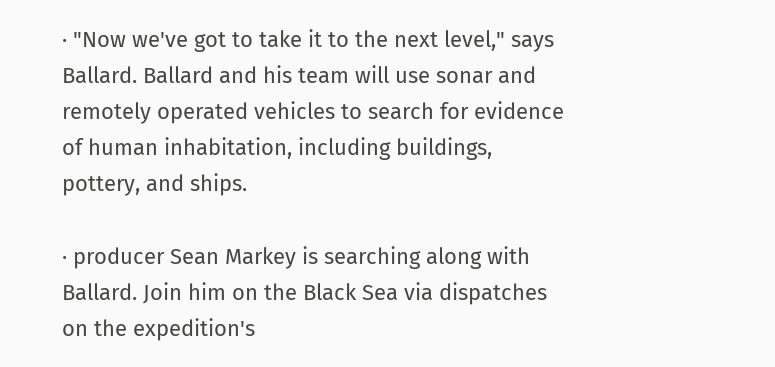· "Now we've got to take it to the next level," says Ballard. Ballard and his team will use sonar and remotely operated vehicles to search for evidence of human inhabitation, including buildings, pottery, and ships.

· producer Sean Markey is searching along with Ballard. Join him on the Black Sea via dispatches on the expedition's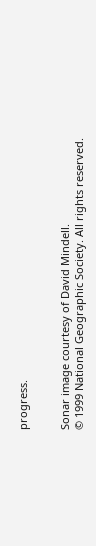progress.


Sonar image courtesy of David Mindell.
© 1999 National Geographic Society. All rights reserved.